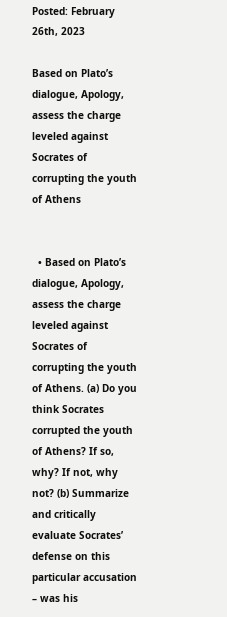Posted: February 26th, 2023

Based on Plato’s dialogue, Apology, assess the charge leveled against Socrates of corrupting the youth of Athens


  • Based on Plato’s dialogue, Apology, assess the charge leveled against Socrates of corrupting the youth of Athens. (a) Do you think Socrates corrupted the youth of Athens? If so, why? If not, why not? (b) Summarize and critically evaluate Socrates’ defense on this particular accusation – was his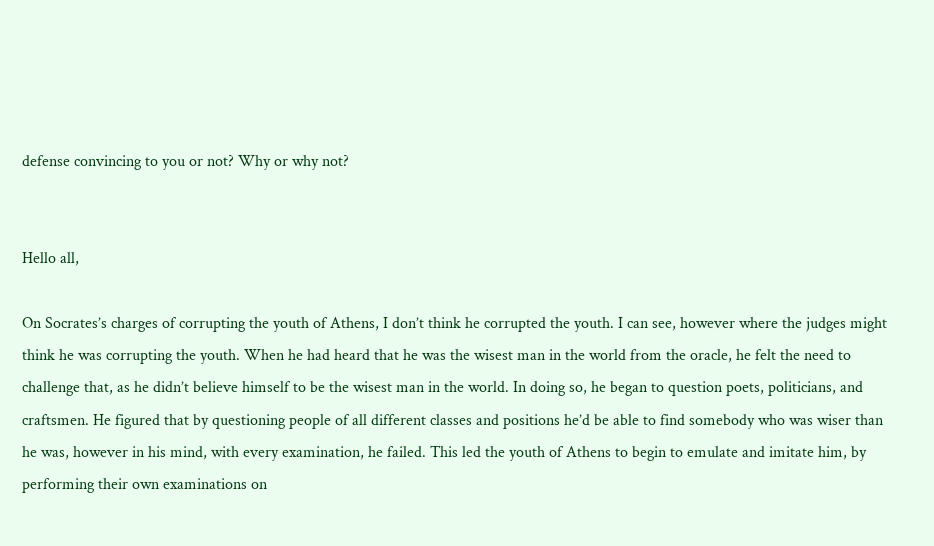defense convincing to you or not? Why or why not?


Hello all,

On Socrates’s charges of corrupting the youth of Athens, I don’t think he corrupted the youth. I can see, however where the judges might think he was corrupting the youth. When he had heard that he was the wisest man in the world from the oracle, he felt the need to challenge that, as he didn’t believe himself to be the wisest man in the world. In doing so, he began to question poets, politicians, and craftsmen. He figured that by questioning people of all different classes and positions he’d be able to find somebody who was wiser than he was, however in his mind, with every examination, he failed. This led the youth of Athens to begin to emulate and imitate him, by performing their own examinations on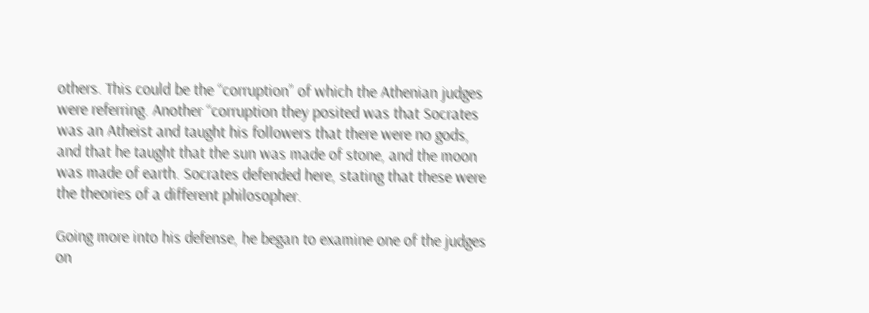others. This could be the “corruption” of which the Athenian judges were referring. Another “corruption they posited was that Socrates was an Atheist and taught his followers that there were no gods, and that he taught that the sun was made of stone, and the moon was made of earth. Socrates defended here, stating that these were the theories of a different philosopher.

Going more into his defense, he began to examine one of the judges on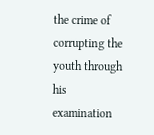the crime of corrupting the youth through his examination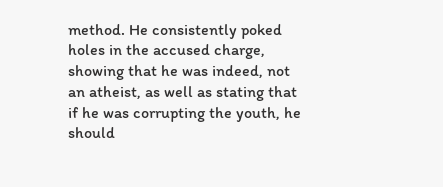method. He consistently poked holes in the accused charge, showing that he was indeed, not an atheist, as well as stating that if he was corrupting the youth, he should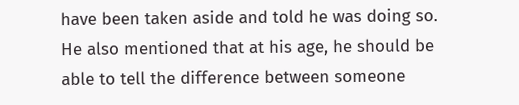have been taken aside and told he was doing so. He also mentioned that at his age, he should be able to tell the difference between someone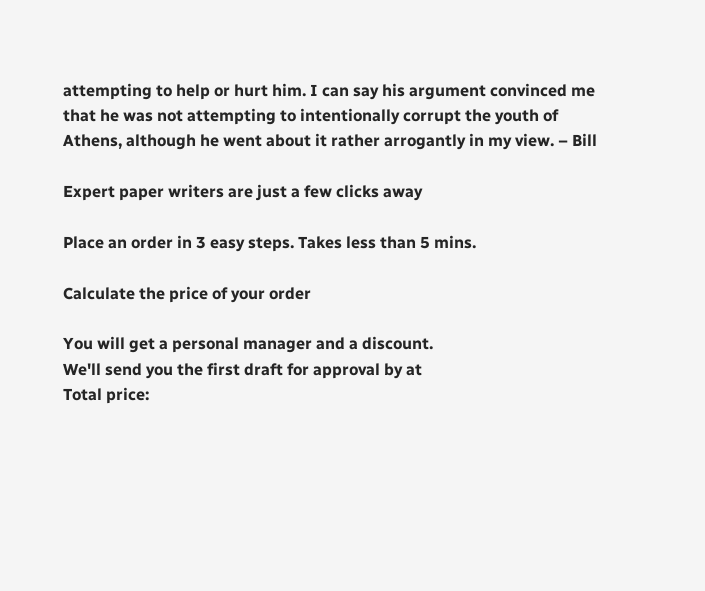attempting to help or hurt him. I can say his argument convinced me that he was not attempting to intentionally corrupt the youth of Athens, although he went about it rather arrogantly in my view. – Bill

Expert paper writers are just a few clicks away

Place an order in 3 easy steps. Takes less than 5 mins.

Calculate the price of your order

You will get a personal manager and a discount.
We'll send you the first draft for approval by at
Total price: